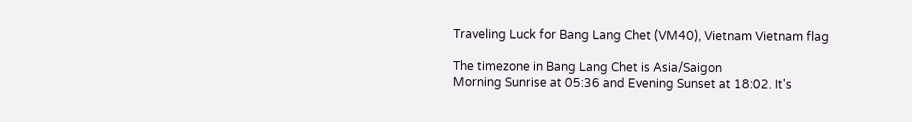Traveling Luck for Bang Lang Chet (VM40), Vietnam Vietnam flag

The timezone in Bang Lang Chet is Asia/Saigon
Morning Sunrise at 05:36 and Evening Sunset at 18:02. It's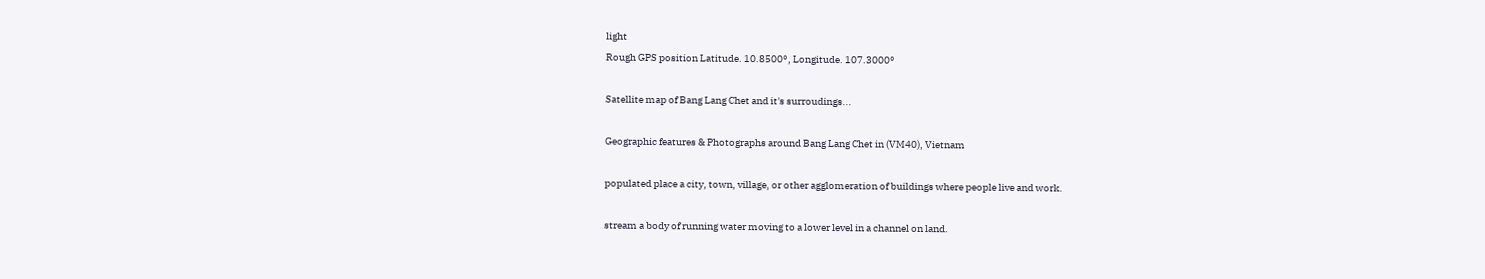light
Rough GPS position Latitude. 10.8500°, Longitude. 107.3000°

Satellite map of Bang Lang Chet and it's surroudings...

Geographic features & Photographs around Bang Lang Chet in (VM40), Vietnam

populated place a city, town, village, or other agglomeration of buildings where people live and work.

stream a body of running water moving to a lower level in a channel on land.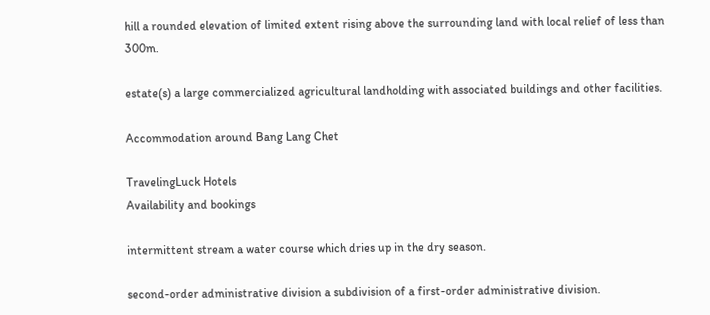hill a rounded elevation of limited extent rising above the surrounding land with local relief of less than 300m.

estate(s) a large commercialized agricultural landholding with associated buildings and other facilities.

Accommodation around Bang Lang Chet

TravelingLuck Hotels
Availability and bookings

intermittent stream a water course which dries up in the dry season.

second-order administrative division a subdivision of a first-order administrative division.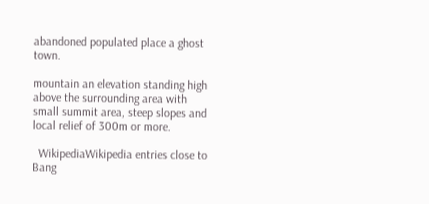abandoned populated place a ghost town.

mountain an elevation standing high above the surrounding area with small summit area, steep slopes and local relief of 300m or more.

  WikipediaWikipedia entries close to Bang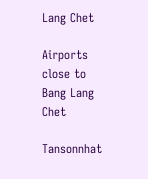Lang Chet

Airports close to Bang Lang Chet

Tansonnhat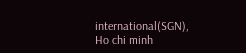international(SGN), Ho chi minh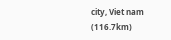city, Viet nam (116.7km)